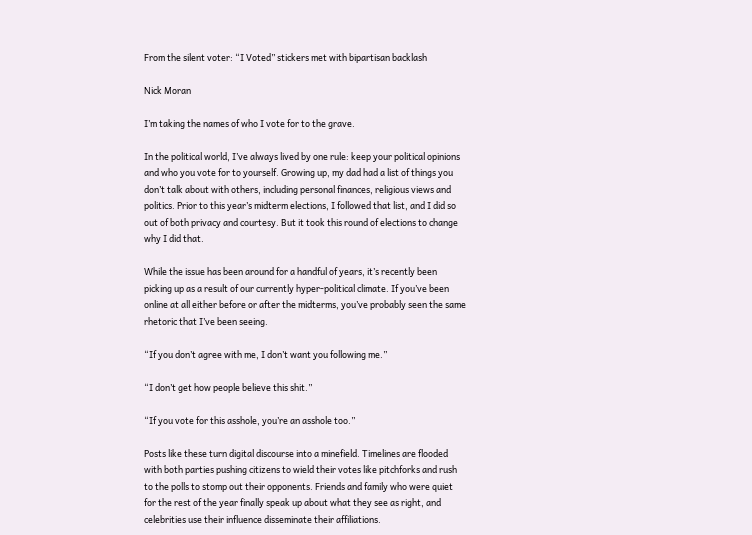From the silent voter: “I Voted” stickers met with bipartisan backlash

Nick Moran

I’m taking the names of who I vote for to the grave.

In the political world, I’ve always lived by one rule: keep your political opinions and who you vote for to yourself. Growing up, my dad had a list of things you don’t talk about with others, including personal finances, religious views and politics. Prior to this year’s midterm elections, I followed that list, and I did so out of both privacy and courtesy. But it took this round of elections to change why I did that.

While the issue has been around for a handful of years, it’s recently been picking up as a result of our currently hyper-political climate. If you’ve been online at all either before or after the midterms, you’ve probably seen the same rhetoric that I’ve been seeing.

“If you don’t agree with me, I don’t want you following me.”

“I don’t get how people believe this shit.”

“If you vote for this asshole, you’re an asshole too.”

Posts like these turn digital discourse into a minefield. Timelines are flooded with both parties pushing citizens to wield their votes like pitchforks and rush to the polls to stomp out their opponents. Friends and family who were quiet for the rest of the year finally speak up about what they see as right, and celebrities use their influence disseminate their affiliations.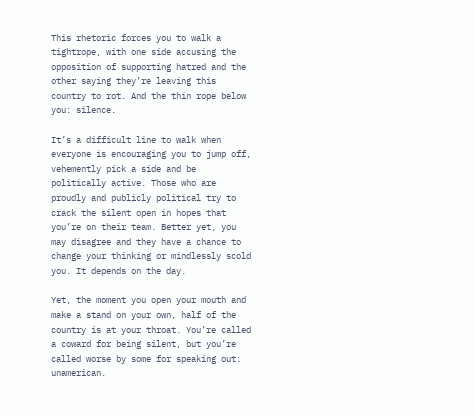This rhetoric forces you to walk a tightrope, with one side accusing the opposition of supporting hatred and the other saying they’re leaving this country to rot. And the thin rope below you: silence.

It’s a difficult line to walk when everyone is encouraging you to jump off, vehemently pick a side and be politically active. Those who are proudly and publicly political try to crack the silent open in hopes that you’re on their team. Better yet, you may disagree and they have a chance to change your thinking or mindlessly scold you. It depends on the day.

Yet, the moment you open your mouth and make a stand on your own, half of the country is at your throat. You’re called a coward for being silent, but you’re called worse by some for speaking out: unamerican.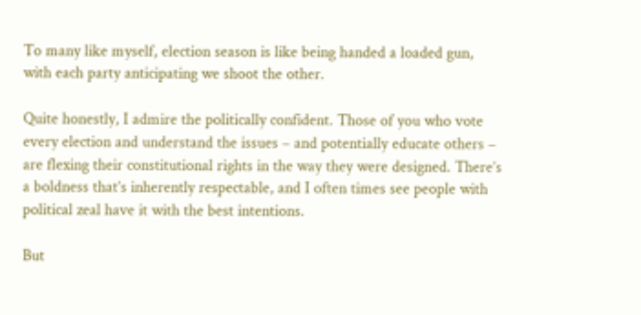To many like myself, election season is like being handed a loaded gun, with each party anticipating we shoot the other.

Quite honestly, I admire the politically confident. Those of you who vote every election and understand the issues – and potentially educate others – are flexing their constitutional rights in the way they were designed. There’s a boldness that’s inherently respectable, and I often times see people with political zeal have it with the best intentions.

But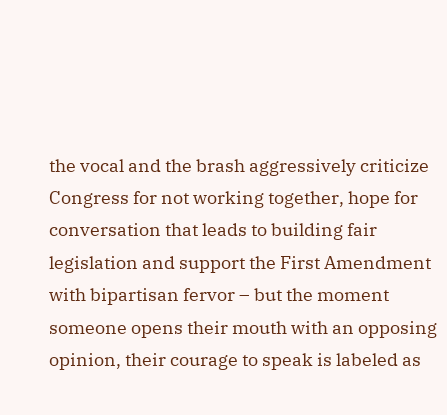the vocal and the brash aggressively criticize Congress for not working together, hope for conversation that leads to building fair legislation and support the First Amendment with bipartisan fervor – but the moment someone opens their mouth with an opposing opinion, their courage to speak is labeled as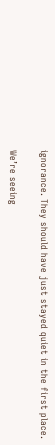ignorance. They should have just stayed quiet in the first place.

We’re seeing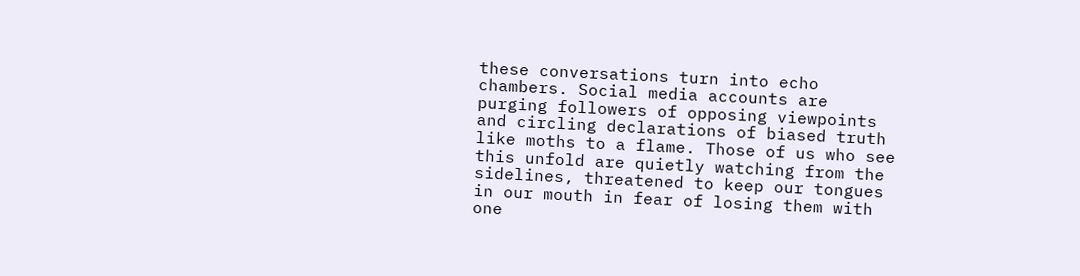these conversations turn into echo chambers. Social media accounts are purging followers of opposing viewpoints and circling declarations of biased truth like moths to a flame. Those of us who see this unfold are quietly watching from the sidelines, threatened to keep our tongues in our mouth in fear of losing them with one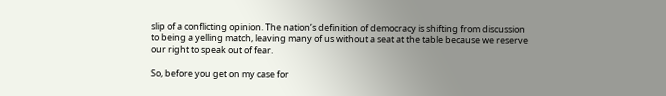slip of a conflicting opinion. The nation’s definition of democracy is shifting from discussion to being a yelling match, leaving many of us without a seat at the table because we reserve our right to speak out of fear.

So, before you get on my case for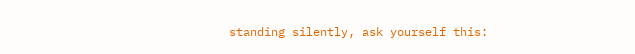standing silently, ask yourself this: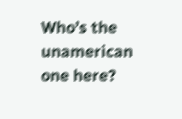Who’s the unamerican one here?